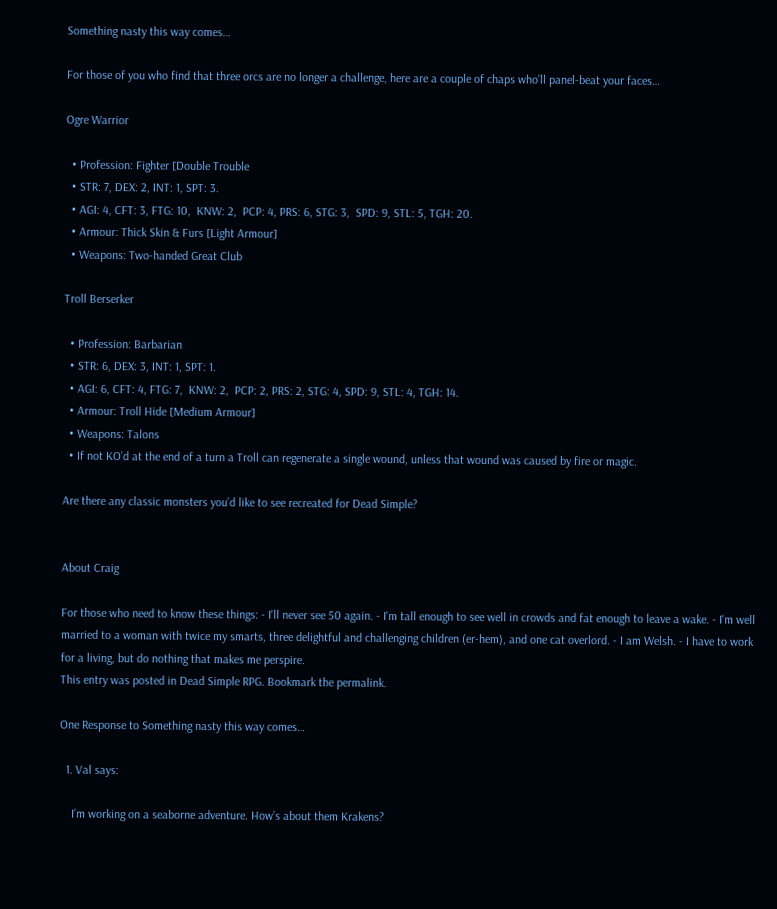Something nasty this way comes…

For those of you who find that three orcs are no longer a challenge, here are a couple of chaps who’ll panel-beat your faces…

Ogre Warrior

  • Profession: Fighter [Double Trouble
  • STR: 7, DEX: 2, INT: 1, SPT: 3.
  • AGI: 4, CFT: 3, FTG: 10,  KNW: 2,  PCP: 4, PRS: 6, STG: 3,  SPD: 9, STL: 5, TGH: 20.
  • Armour: Thick Skin & Furs [Light Armour]
  • Weapons: Two-handed Great Club

Troll Berserker

  • Profession: Barbarian
  • STR: 6, DEX: 3, INT: 1, SPT: 1.
  • AGI: 6, CFT: 4, FTG: 7,  KNW: 2,  PCP: 2, PRS: 2, STG: 4, SPD: 9, STL: 4, TGH: 14.
  • Armour: Troll Hide [Medium Armour]
  • Weapons: Talons
  • If not KO’d at the end of a turn a Troll can regenerate a single wound, unless that wound was caused by fire or magic.

Are there any classic monsters you’d like to see recreated for Dead Simple?


About Craig

For those who need to know these things: - I'll never see 50 again. - I'm tall enough to see well in crowds and fat enough to leave a wake. - I'm well married to a woman with twice my smarts, three delightful and challenging children (er-hem), and one cat overlord. - I am Welsh. - I have to work for a living, but do nothing that makes me perspire.
This entry was posted in Dead Simple RPG. Bookmark the permalink.

One Response to Something nasty this way comes…

  1. Val says:

    I’m working on a seaborne adventure. How’s about them Krakens?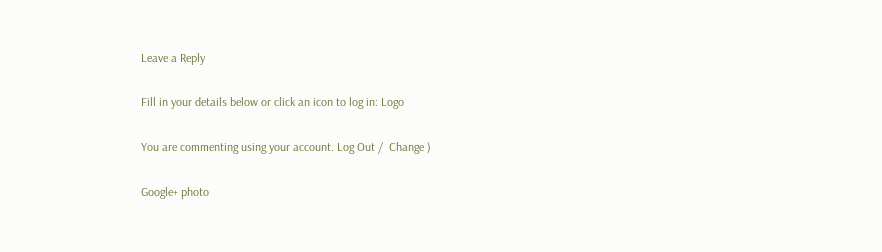Leave a Reply

Fill in your details below or click an icon to log in: Logo

You are commenting using your account. Log Out /  Change )

Google+ photo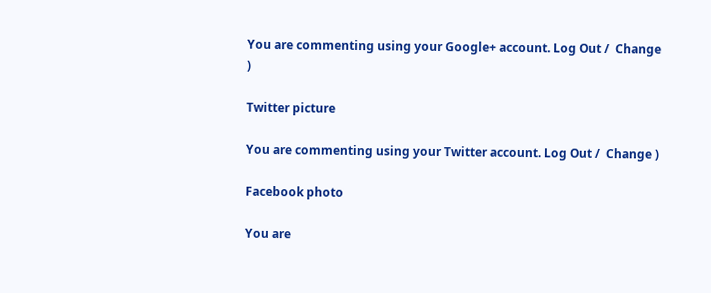You are commenting using your Google+ account. Log Out /  Change )

Twitter picture

You are commenting using your Twitter account. Log Out /  Change )

Facebook photo

You are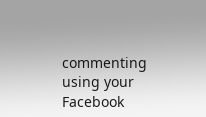commenting using your Facebook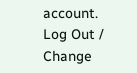account. Log Out /  Change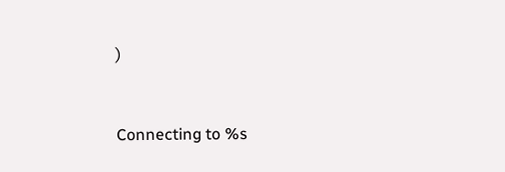)


Connecting to %s